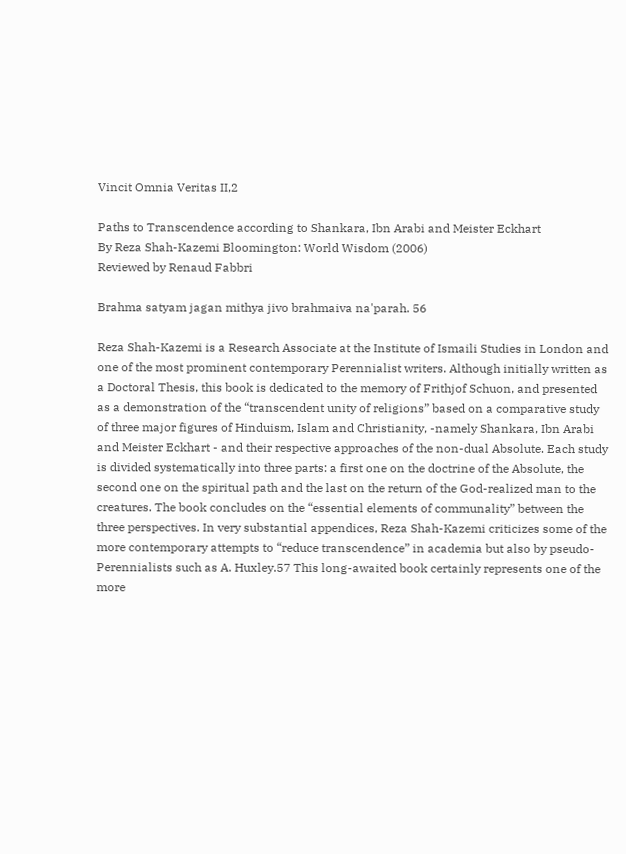Vincit Omnia Veritas II,2

Paths to Transcendence according to Shankara, Ibn Arabi and Meister Eckhart
By Reza Shah-Kazemi Bloomington: World Wisdom (2006)
Reviewed by Renaud Fabbri

Brahma satyam jagan mithya jivo brahmaiva na'parah. 56

Reza Shah-Kazemi is a Research Associate at the Institute of Ismaili Studies in London and one of the most prominent contemporary Perennialist writers. Although initially written as a Doctoral Thesis, this book is dedicated to the memory of Frithjof Schuon, and presented as a demonstration of the “transcendent unity of religions” based on a comparative study of three major figures of Hinduism, Islam and Christianity, -namely Shankara, Ibn Arabi and Meister Eckhart - and their respective approaches of the non-dual Absolute. Each study is divided systematically into three parts: a first one on the doctrine of the Absolute, the second one on the spiritual path and the last on the return of the God-realized man to the creatures. The book concludes on the “essential elements of communality” between the three perspectives. In very substantial appendices, Reza Shah-Kazemi criticizes some of the more contemporary attempts to “reduce transcendence” in academia but also by pseudo-Perennialists such as A. Huxley.57 This long-awaited book certainly represents one of the more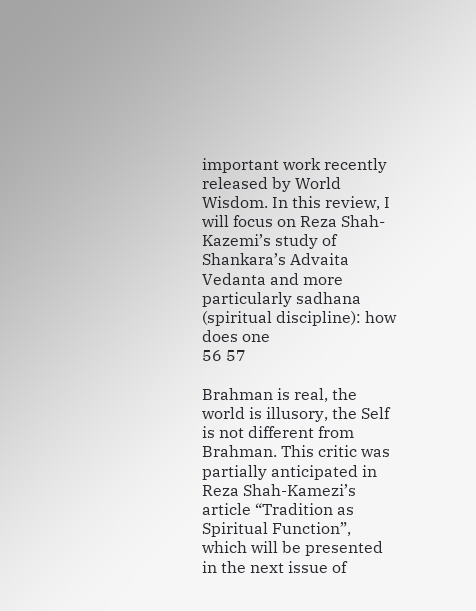important work recently released by World Wisdom. In this review, I will focus on Reza Shah-Kazemi’s study of Shankara’s Advaita Vedanta and more particularly sadhana (spiritual discipline): how does one
56 57

Brahman is real, the world is illusory, the Self is not different from Brahman. This critic was partially anticipated in Reza Shah-Kamezi’s article “Tradition as Spiritual Function”, which will be presented in the next issue of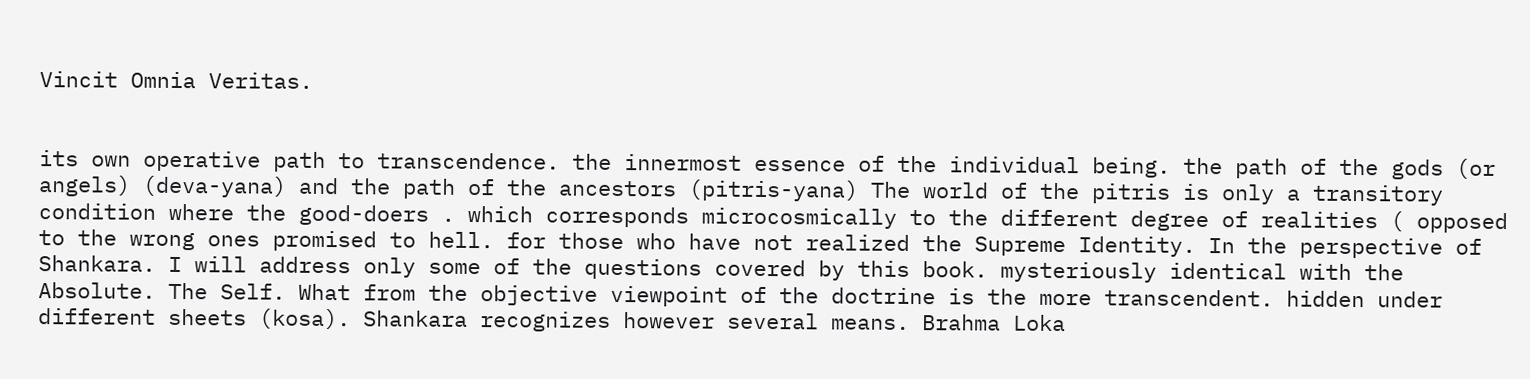Vincit Omnia Veritas.


its own operative path to transcendence. the innermost essence of the individual being. the path of the gods (or angels) (deva-yana) and the path of the ancestors (pitris-yana) The world of the pitris is only a transitory condition where the good-doers . which corresponds microcosmically to the different degree of realities ( opposed to the wrong ones promised to hell. for those who have not realized the Supreme Identity. In the perspective of Shankara. I will address only some of the questions covered by this book. mysteriously identical with the Absolute. The Self. What from the objective viewpoint of the doctrine is the more transcendent. hidden under different sheets (kosa). Shankara recognizes however several means. Brahma Loka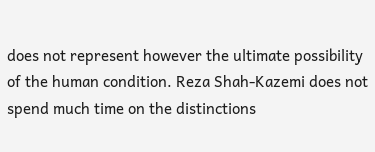does not represent however the ultimate possibility of the human condition. Reza Shah-Kazemi does not spend much time on the distinctions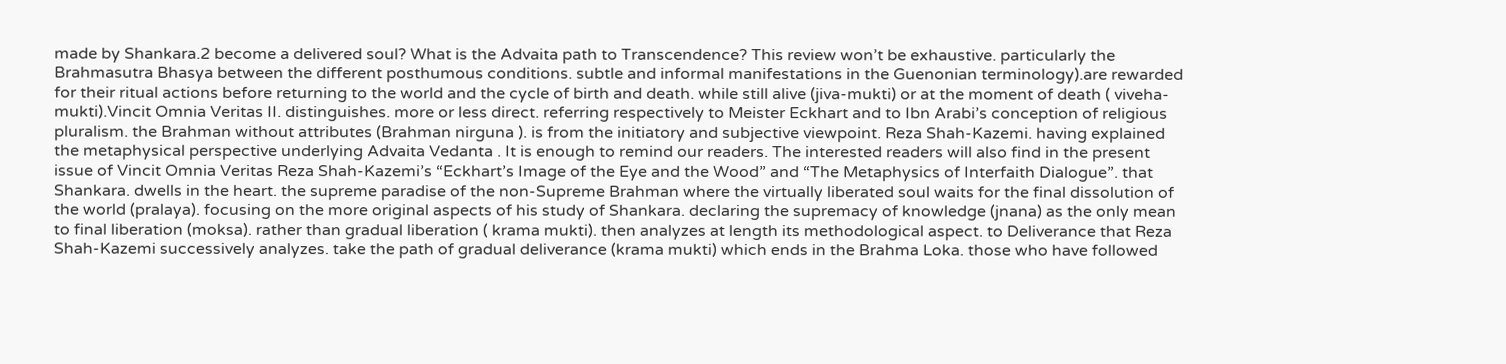made by Shankara.2 become a delivered soul? What is the Advaita path to Transcendence? This review won’t be exhaustive. particularly the Brahmasutra Bhasya between the different posthumous conditions. subtle and informal manifestations in the Guenonian terminology).are rewarded for their ritual actions before returning to the world and the cycle of birth and death. while still alive (jiva-mukti) or at the moment of death ( viveha-mukti).Vincit Omnia Veritas II. distinguishes. more or less direct. referring respectively to Meister Eckhart and to Ibn Arabi’s conception of religious pluralism. the Brahman without attributes (Brahman nirguna ). is from the initiatory and subjective viewpoint. Reza Shah-Kazemi. having explained the metaphysical perspective underlying Advaita Vedanta . It is enough to remind our readers. The interested readers will also find in the present issue of Vincit Omnia Veritas Reza Shah-Kazemi’s “Eckhart’s Image of the Eye and the Wood” and “The Metaphysics of Interfaith Dialogue”. that Shankara. dwells in the heart. the supreme paradise of the non-Supreme Brahman where the virtually liberated soul waits for the final dissolution of the world (pralaya). focusing on the more original aspects of his study of Shankara. declaring the supremacy of knowledge (jnana) as the only mean to final liberation (moksa). rather than gradual liberation ( krama mukti). then analyzes at length its methodological aspect. to Deliverance that Reza Shah-Kazemi successively analyzes. take the path of gradual deliverance (krama mukti) which ends in the Brahma Loka. those who have followed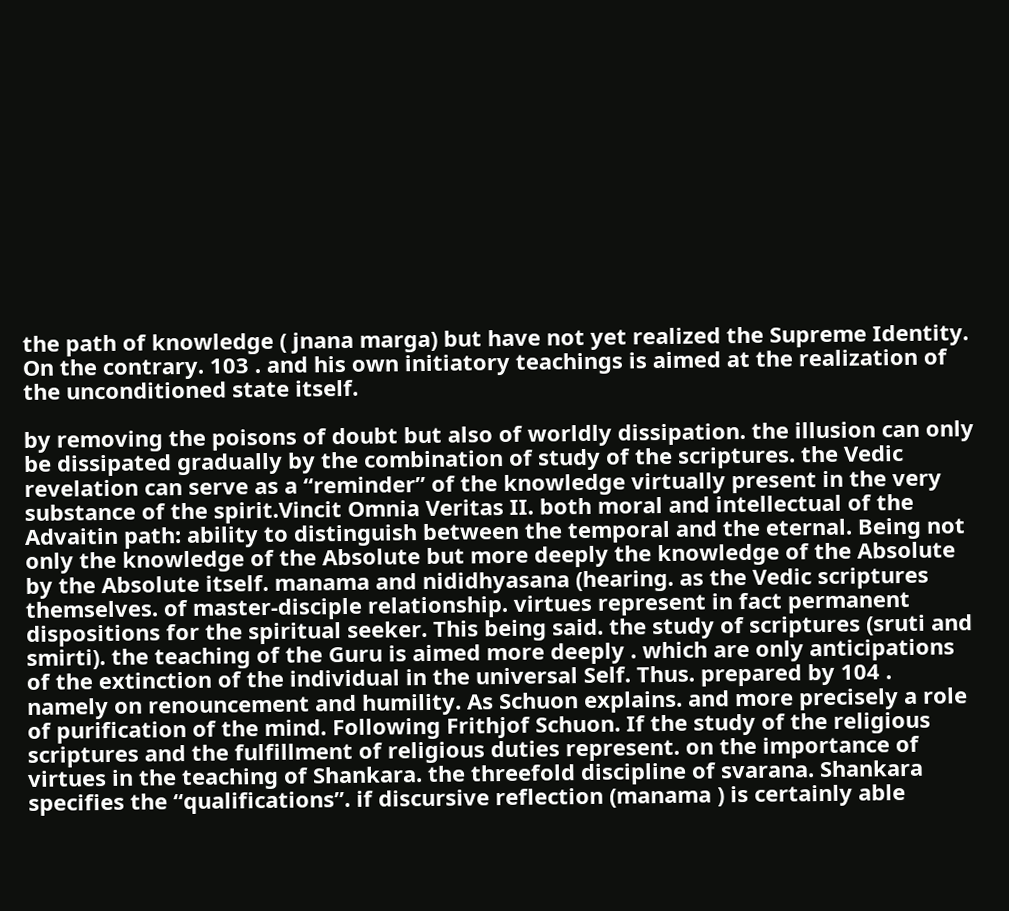the path of knowledge ( jnana marga) but have not yet realized the Supreme Identity. On the contrary. 103 . and his own initiatory teachings is aimed at the realization of the unconditioned state itself.

by removing the poisons of doubt but also of worldly dissipation. the illusion can only be dissipated gradually by the combination of study of the scriptures. the Vedic revelation can serve as a “reminder” of the knowledge virtually present in the very substance of the spirit.Vincit Omnia Veritas II. both moral and intellectual of the Advaitin path: ability to distinguish between the temporal and the eternal. Being not only the knowledge of the Absolute but more deeply the knowledge of the Absolute by the Absolute itself. manama and nididhyasana (hearing. as the Vedic scriptures themselves. of master-disciple relationship. virtues represent in fact permanent dispositions for the spiritual seeker. This being said. the study of scriptures (sruti and smirti). the teaching of the Guru is aimed more deeply . which are only anticipations of the extinction of the individual in the universal Self. Thus. prepared by 104 . namely on renouncement and humility. As Schuon explains. and more precisely a role of purification of the mind. Following Frithjof Schuon. If the study of the religious scriptures and the fulfillment of religious duties represent. on the importance of virtues in the teaching of Shankara. the threefold discipline of svarana. Shankara specifies the “qualifications”. if discursive reflection (manama ) is certainly able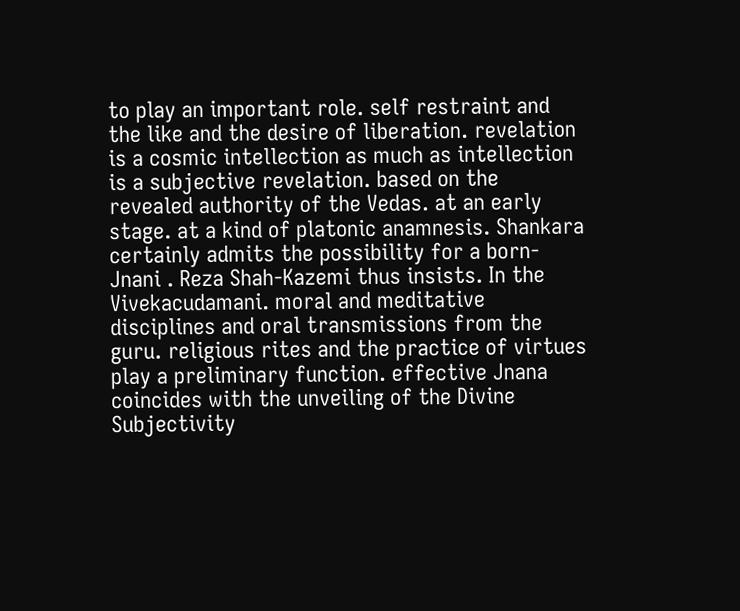to play an important role. self restraint and the like and the desire of liberation. revelation is a cosmic intellection as much as intellection is a subjective revelation. based on the revealed authority of the Vedas. at an early stage. at a kind of platonic anamnesis. Shankara certainly admits the possibility for a born-Jnani . Reza Shah-Kazemi thus insists. In the Vivekacudamani. moral and meditative disciplines and oral transmissions from the guru. religious rites and the practice of virtues play a preliminary function. effective Jnana coincides with the unveiling of the Divine Subjectivity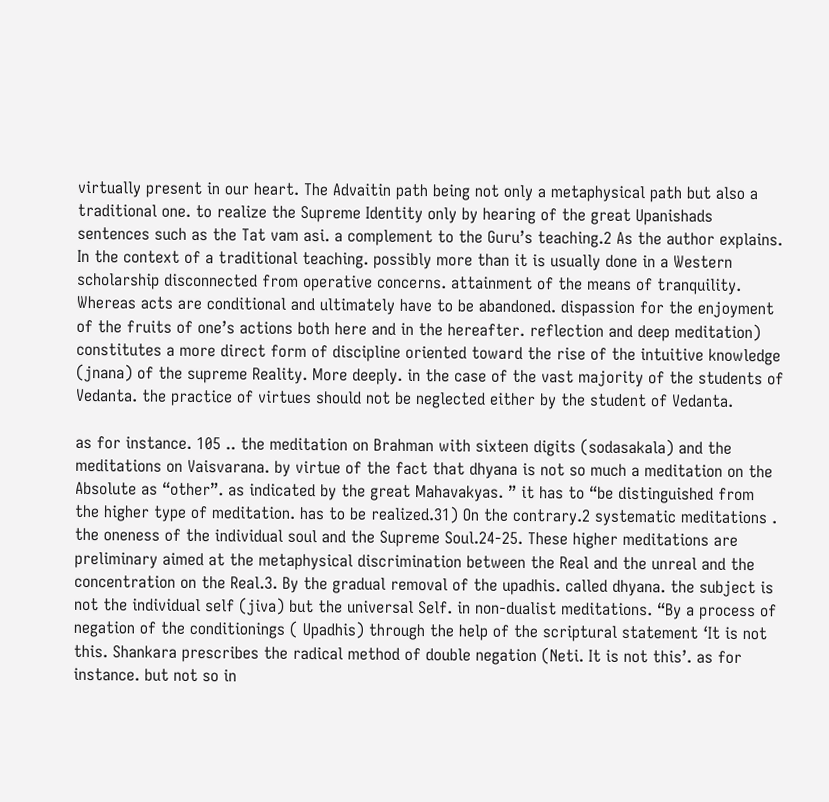virtually present in our heart. The Advaitin path being not only a metaphysical path but also a traditional one. to realize the Supreme Identity only by hearing of the great Upanishads sentences such as the Tat vam asi. a complement to the Guru’s teaching.2 As the author explains. In the context of a traditional teaching. possibly more than it is usually done in a Western scholarship disconnected from operative concerns. attainment of the means of tranquility. Whereas acts are conditional and ultimately have to be abandoned. dispassion for the enjoyment of the fruits of one’s actions both here and in the hereafter. reflection and deep meditation) constitutes a more direct form of discipline oriented toward the rise of the intuitive knowledge (jnana) of the supreme Reality. More deeply. in the case of the vast majority of the students of Vedanta. the practice of virtues should not be neglected either by the student of Vedanta.

as for instance. 105 .. the meditation on Brahman with sixteen digits (sodasakala) and the meditations on Vaisvarana. by virtue of the fact that dhyana is not so much a meditation on the Absolute as “other”. as indicated by the great Mahavakyas. ” it has to “be distinguished from the higher type of meditation. has to be realized.31) On the contrary.2 systematic meditations . the oneness of the individual soul and the Supreme Soul.24-25. These higher meditations are preliminary aimed at the metaphysical discrimination between the Real and the unreal and the concentration on the Real.3. By the gradual removal of the upadhis. called dhyana. the subject is not the individual self (jiva) but the universal Self. in non-dualist meditations. “By a process of negation of the conditionings ( Upadhis) through the help of the scriptural statement ‘It is not this. Shankara prescribes the radical method of double negation (Neti. It is not this’. as for instance. but not so in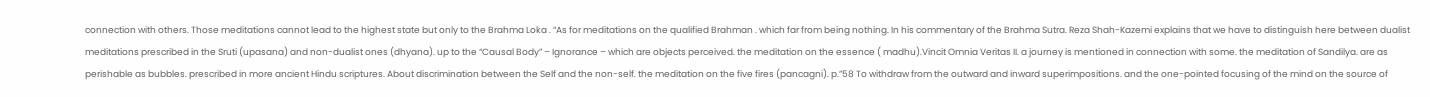connection with others. Those meditations cannot lead to the highest state but only to the Brahma Loka . “As for meditations on the qualified Brahman . which far from being nothing. In his commentary of the Brahma Sutra. Reza Shah-Kazemi explains that we have to distinguish here between dualist meditations prescribed in the Sruti (upasana) and non-dualist ones (dhyana). up to the “Causal Body” – Ignorance – which are objects perceived. the meditation on the essence ( madhu).Vincit Omnia Veritas II. a journey is mentioned in connection with some. the meditation of Sandilya. are as perishable as bubbles. prescribed in more ancient Hindu scriptures. About discrimination between the Self and the non-self. the meditation on the five fires (pancagni). p.”58 To withdraw from the outward and inward superimpositions. and the one-pointed focusing of the mind on the source of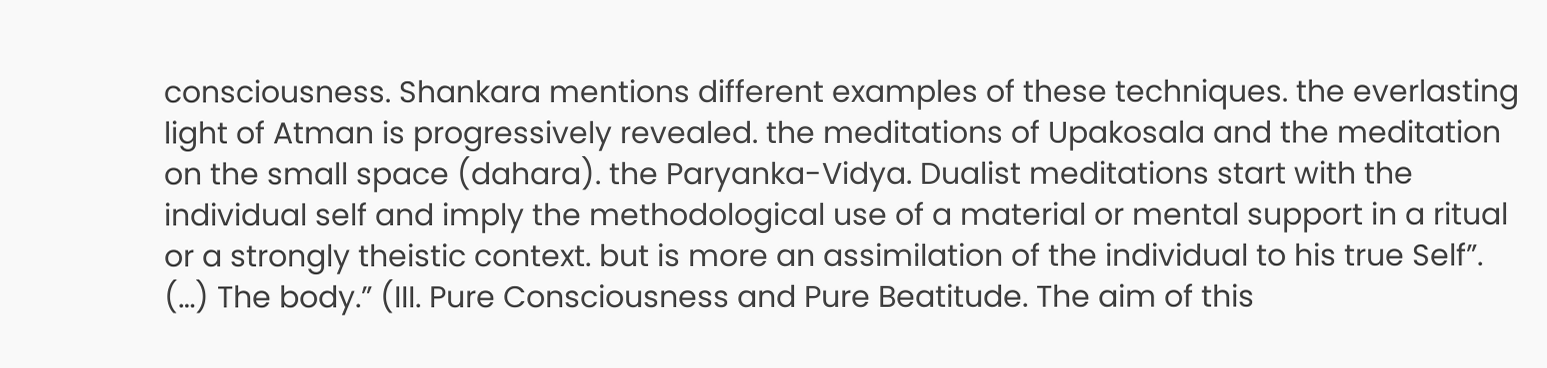consciousness. Shankara mentions different examples of these techniques. the everlasting light of Atman is progressively revealed. the meditations of Upakosala and the meditation on the small space (dahara). the Paryanka-Vidya. Dualist meditations start with the individual self and imply the methodological use of a material or mental support in a ritual or a strongly theistic context. but is more an assimilation of the individual to his true Self”.    (…) The body.” (III. Pure Consciousness and Pure Beatitude. The aim of this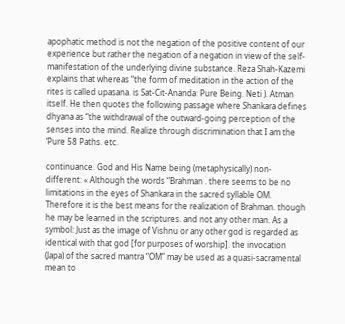apophatic method is not the negation of the positive content of our experience but rather the negation of a negation in view of the self-manifestation of the underlying divine substance. Reza Shah-Kazemi explains that whereas “the form of meditation in the action of the rites is called upasana. is Sat-Cit-Ananda: Pure Being. Neti ). Atman itself. He then quotes the following passage where Shankara defines dhyana as “the withdrawal of the outward-going perception of the senses into the mind. Realize through discrimination that I am the ‘Pure 58 Paths. etc.

continuance. God and His Name being (metaphysically) non-different: « Although the words “Brahman . there seems to be no limitations in the eyes of Shankara in the sacred syllable OM. Therefore it is the best means for the realization of Brahman. though he may be learned in the scriptures. and not any other man. As a symbol: Just as the image of Vishnu or any other god is regarded as identical with that god [for purposes of worship]. the invocation (Japa) of the sacred mantra “OM” may be used as a quasi-sacramental mean to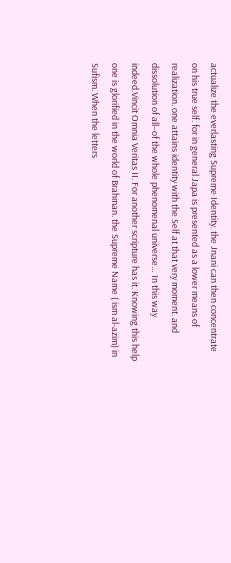actualize the everlasting Supreme Identity. the Jnani can then concentrate on his true self. for in general Japa is presented as a lower means of realization. one attains identity with the Self at that very moment. and dissolution of all–of the whole phenomenal universe… In this way indeed.Vincit Omnia Veritas II. For another scripture has it. Knowing this help one is glorified in the world of Brahman. the Supreme Name ( ism al-azim) in Sufism. When the letters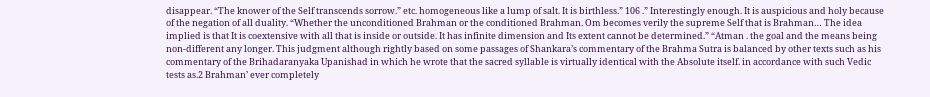disappear. “The knower of the Self transcends sorrow.” etc. homogeneous like a lump of salt. It is birthless.” 106 .” Interestingly enough. It is auspicious and holy because of the negation of all duality. “Whether the unconditioned Brahman or the conditioned Brahman. Om becomes verily the supreme Self that is Brahman… The idea implied is that It is coextensive with all that is inside or outside. It has infinite dimension and Its extent cannot be determined.” “Atman . the goal and the means being non-different any longer. This judgment although rightly based on some passages of Shankara’s commentary of the Brahma Sutra is balanced by other texts such as his commentary of the Brihadaranyaka Upanishad in which he wrote that the sacred syllable is virtually identical with the Absolute itself. in accordance with such Vedic tests as.2 Brahman’ ever completely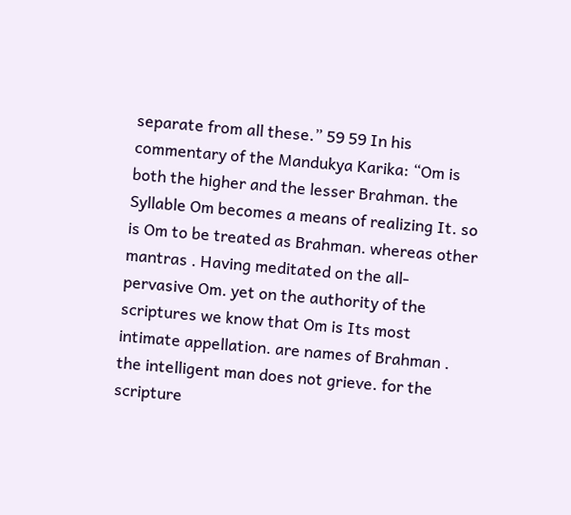separate from all these.” 59 59 In his commentary of the Mandukya Karika: “Om is both the higher and the lesser Brahman. the Syllable Om becomes a means of realizing It. so is Om to be treated as Brahman. whereas other mantras . Having meditated on the all-pervasive Om. yet on the authority of the scriptures we know that Om is Its most intimate appellation. are names of Brahman . the intelligent man does not grieve. for the scripture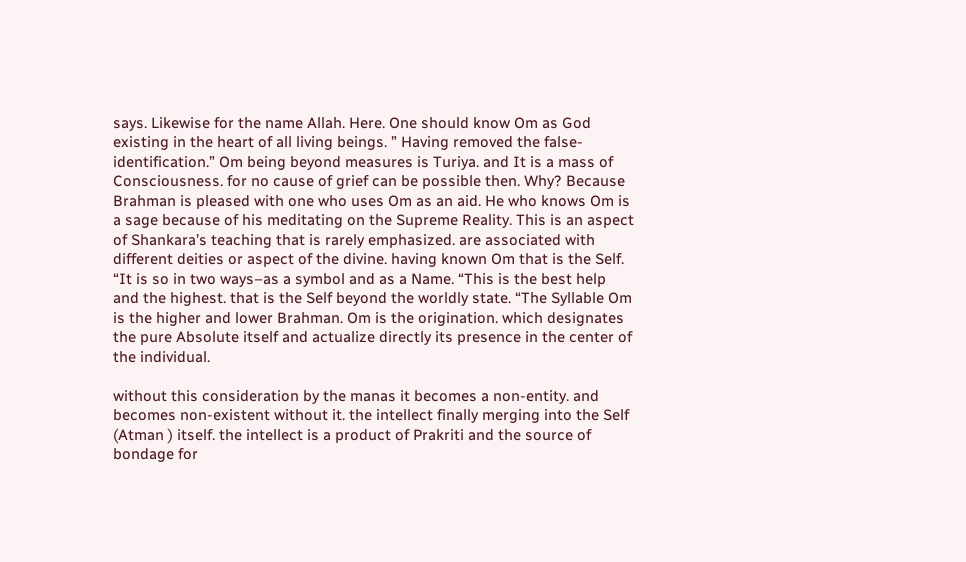says. Likewise for the name Allah. Here. One should know Om as God existing in the heart of all living beings. ” Having removed the false-identification.” Om being beyond measures is Turiya. and It is a mass of Consciousness. for no cause of grief can be possible then. Why? Because Brahman is pleased with one who uses Om as an aid. He who knows Om is a sage because of his meditating on the Supreme Reality. This is an aspect of Shankara’s teaching that is rarely emphasized. are associated with different deities or aspect of the divine. having known Om that is the Self. “It is so in two ways–as a symbol and as a Name. “This is the best help and the highest. that is the Self beyond the worldly state. “The Syllable Om is the higher and lower Brahman. Om is the origination. which designates the pure Absolute itself and actualize directly its presence in the center of the individual.

without this consideration by the manas it becomes a non-entity. and becomes non-existent without it. the intellect finally merging into the Self (Atman ) itself. the intellect is a product of Prakriti and the source of bondage for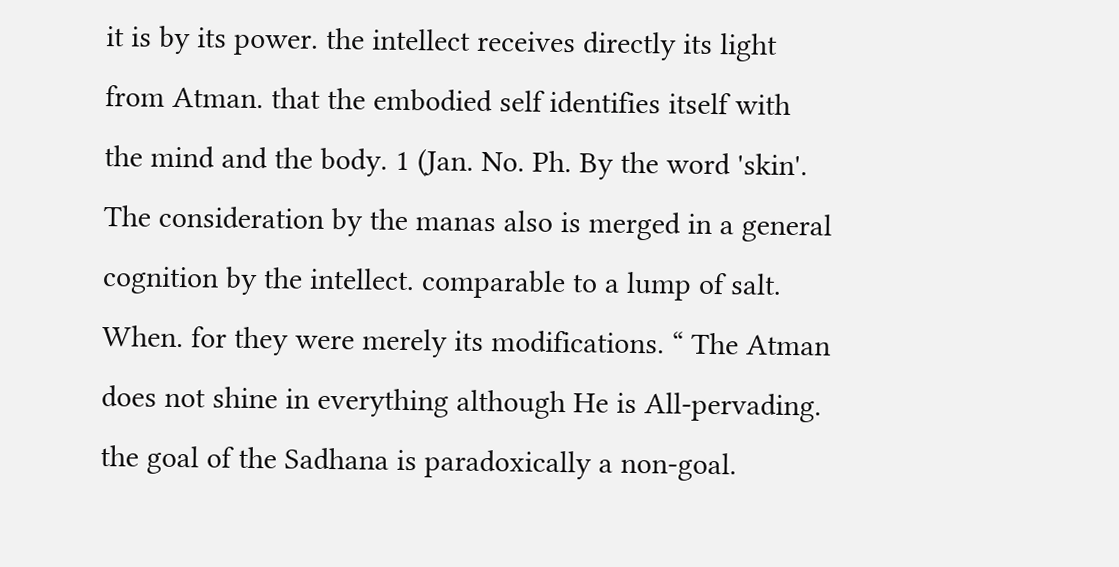it is by its power. the intellect receives directly its light from Atman. that the embodied self identifies itself with the mind and the body. 1 (Jan. No. Ph. By the word 'skin'. The consideration by the manas also is merged in a general cognition by the intellect. comparable to a lump of salt. When. for they were merely its modifications. “ The Atman does not shine in everything although He is All-pervading. the goal of the Sadhana is paradoxically a non-goal.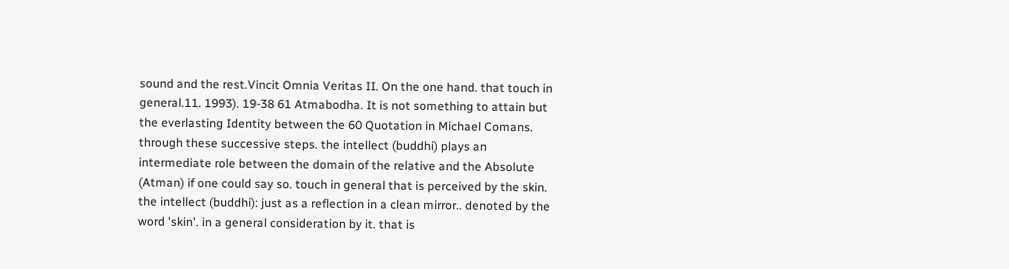sound and the rest.Vincit Omnia Veritas II. On the one hand. that touch in general.11. 1993). 19-38 61 Atmabodha. It is not something to attain but the everlasting Identity between the 60 Quotation in Michael Comans. through these successive steps. the intellect (buddhi) plays an intermediate role between the domain of the relative and the Absolute (Atman) if one could say so. touch in general that is perceived by the skin. the intellect (buddhi): just as a reflection in a clean mirror.. denoted by the word 'skin'. in a general consideration by it. that is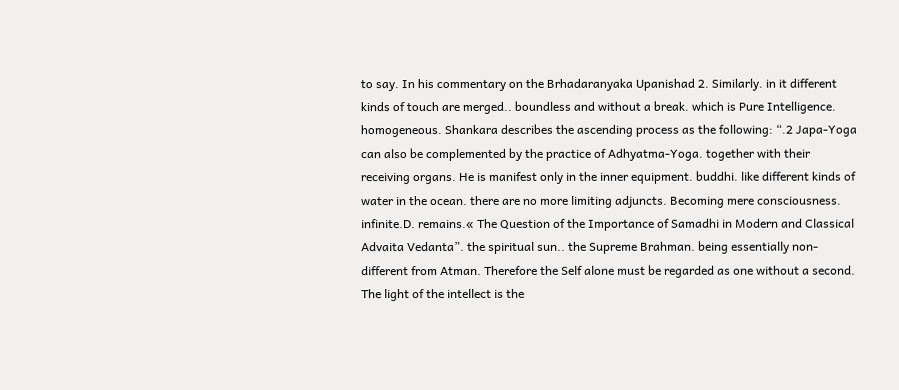to say. In his commentary on the Brhadaranyaka Upanishad 2. Similarly. in it different kinds of touch are merged.. boundless and without a break. which is Pure Intelligence. homogeneous. Shankara describes the ascending process as the following: “.2 Japa-Yoga can also be complemented by the practice of Adhyatma-Yoga. together with their receiving organs. He is manifest only in the inner equipment. buddhi. like different kinds of water in the ocean. there are no more limiting adjuncts. Becoming mere consciousness. infinite.D. remains.« The Question of the Importance of Samadhi in Modern and Classical Advaita Vedanta”. the spiritual sun.. the Supreme Brahman. being essentially non-different from Atman. Therefore the Self alone must be regarded as one without a second. The light of the intellect is the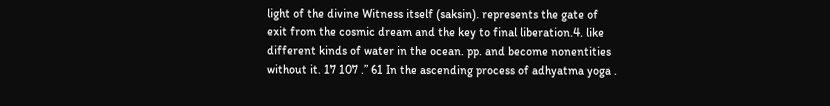light of the divine Witness itself (saksin). represents the gate of exit from the cosmic dream and the key to final liberation.4. like different kinds of water in the ocean. pp. and become nonentities without it. 17 107 .” 61 In the ascending process of adhyatma yoga .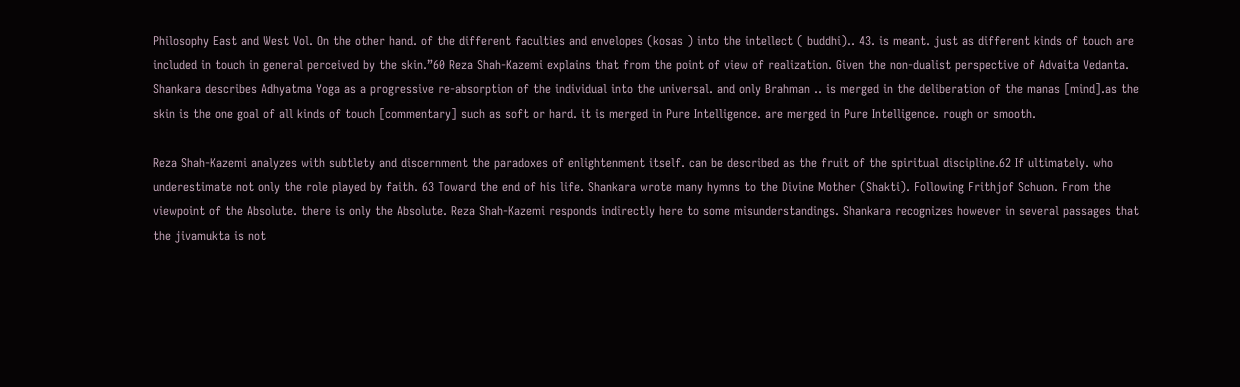Philosophy East and West Vol. On the other hand. of the different faculties and envelopes (kosas ) into the intellect ( buddhi).. 43. is meant. just as different kinds of touch are included in touch in general perceived by the skin.”60 Reza Shah-Kazemi explains that from the point of view of realization. Given the non-dualist perspective of Advaita Vedanta. Shankara describes Adhyatma Yoga as a progressive re-absorption of the individual into the universal. and only Brahman .. is merged in the deliberation of the manas [mind].as the skin is the one goal of all kinds of touch [commentary] such as soft or hard. it is merged in Pure Intelligence. are merged in Pure Intelligence. rough or smooth.

Reza Shah-Kazemi analyzes with subtlety and discernment the paradoxes of enlightenment itself. can be described as the fruit of the spiritual discipline.62 If ultimately. who underestimate not only the role played by faith. 63 Toward the end of his life. Shankara wrote many hymns to the Divine Mother (Shakti). Following Frithjof Schuon. From the viewpoint of the Absolute. there is only the Absolute. Reza Shah-Kazemi responds indirectly here to some misunderstandings. Shankara recognizes however in several passages that the jivamukta is not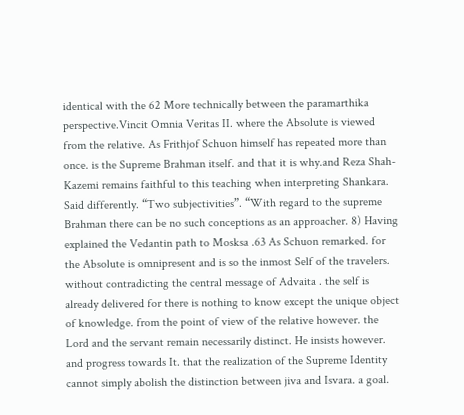identical with the 62 More technically between the paramarthika perspective.Vincit Omnia Veritas II. where the Absolute is viewed from the relative. As Frithjof Schuon himself has repeated more than once. is the Supreme Brahman itself. and that it is why.and Reza Shah-Kazemi remains faithful to this teaching when interpreting Shankara. Said differently. “Two subjectivities”. “With regard to the supreme Brahman there can be no such conceptions as an approacher. 8) Having explained the Vedantin path to Mosksa .63 As Schuon remarked. for the Absolute is omnipresent and is so the inmost Self of the travelers. without contradicting the central message of Advaita . the self is already delivered for there is nothing to know except the unique object of knowledge. from the point of view of the relative however. the Lord and the servant remain necessarily distinct. He insists however. and progress towards It. that the realization of the Supreme Identity cannot simply abolish the distinction between jiva and Isvara. a goal.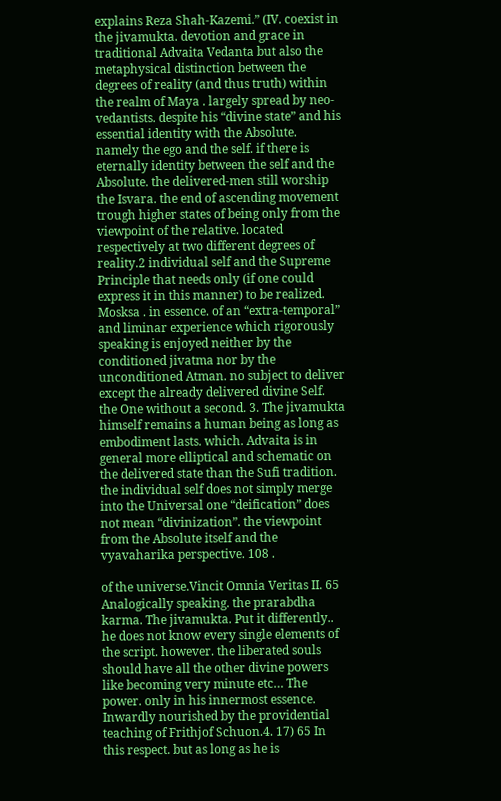explains Reza Shah-Kazemi.” (IV. coexist in the jivamukta. devotion and grace in traditional Advaita Vedanta but also the metaphysical distinction between the degrees of reality (and thus truth) within the realm of Maya . largely spread by neo-vedantists. despite his “divine state” and his essential identity with the Absolute. namely the ego and the self. if there is eternally identity between the self and the Absolute. the delivered-men still worship the Isvara. the end of ascending movement trough higher states of being only from the viewpoint of the relative. located respectively at two different degrees of reality.2 individual self and the Supreme Principle that needs only (if one could express it in this manner) to be realized. Mosksa . in essence. of an “extra-temporal” and liminar experience which rigorously speaking is enjoyed neither by the conditioned jivatma nor by the unconditioned Atman. no subject to deliver except the already delivered divine Self. the One without a second. 3. The jivamukta himself remains a human being as long as embodiment lasts. which. Advaita is in general more elliptical and schematic on the delivered state than the Sufi tradition. the individual self does not simply merge into the Universal one “deification” does not mean “divinization”. the viewpoint from the Absolute itself and the vyavaharika perspective. 108 .

of the universe.Vincit Omnia Veritas II. 65 Analogically speaking. the prarabdha karma. The jivamukta. Put it differently.. he does not know every single elements of the script. however. the liberated souls should have all the other divine powers like becoming very minute etc… The power. only in his innermost essence. Inwardly nourished by the providential teaching of Frithjof Schuon.4. 17) 65 In this respect. but as long as he is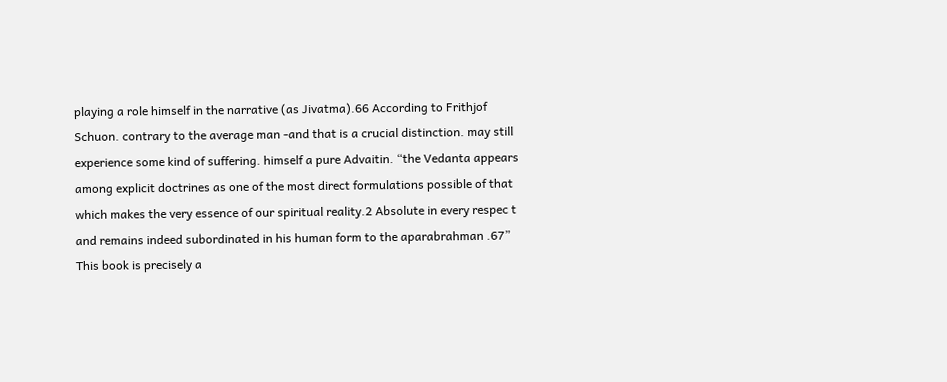playing a role himself in the narrative (as Jivatma).66 According to Frithjof Schuon. contrary to the average man -and that is a crucial distinction. may still experience some kind of suffering. himself a pure Advaitin. “the Vedanta appears among explicit doctrines as one of the most direct formulations possible of that which makes the very essence of our spiritual reality.2 Absolute in every respec t and remains indeed subordinated in his human form to the aparabrahman .67” This book is precisely a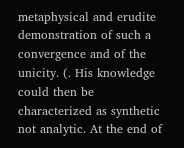metaphysical and erudite demonstration of such a convergence and of the unicity. (. His knowledge could then be characterized as synthetic not analytic. At the end of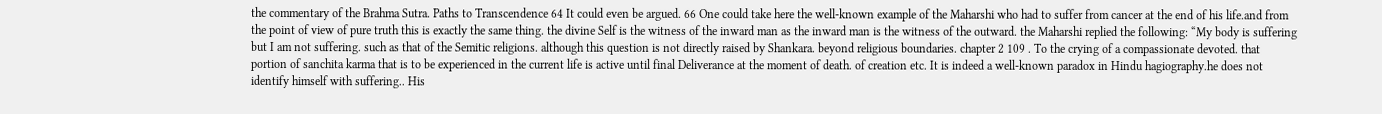the commentary of the Brahma Sutra. Paths to Transcendence 64 It could even be argued. 66 One could take here the well-known example of the Maharshi who had to suffer from cancer at the end of his life.and from the point of view of pure truth this is exactly the same thing. the divine Self is the witness of the inward man as the inward man is the witness of the outward. the Maharshi replied the following: “My body is suffering but I am not suffering. such as that of the Semitic religions. although this question is not directly raised by Shankara. beyond religious boundaries. chapter 2 109 . To the crying of a compassionate devoted. that portion of sanchita karma that is to be experienced in the current life is active until final Deliverance at the moment of death. of creation etc. It is indeed a well-known paradox in Hindu hagiography.he does not identify himself with suffering.. His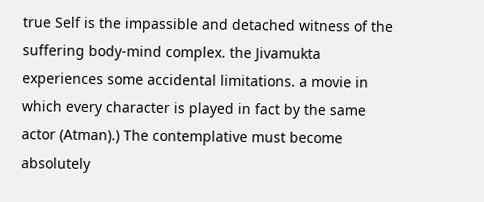true Self is the impassible and detached witness of the suffering body-mind complex. the Jivamukta experiences some accidental limitations. a movie in which every character is played in fact by the same actor (Atman).) The contemplative must become absolutely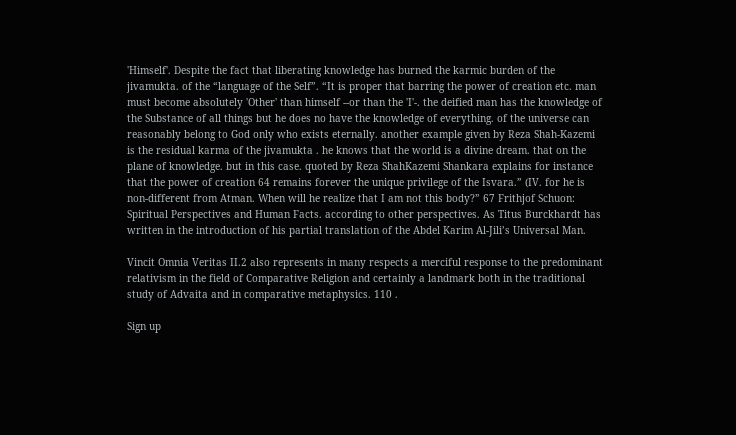'Himself'. Despite the fact that liberating knowledge has burned the karmic burden of the jivamukta. of the “language of the Self”. “It is proper that barring the power of creation etc. man must become absolutely 'Other' than himself --or than the 'I'-. the deified man has the knowledge of the Substance of all things but he does no have the knowledge of everything. of the universe can reasonably belong to God only who exists eternally. another example given by Reza Shah-Kazemi is the residual karma of the jivamukta . he knows that the world is a divine dream. that on the plane of knowledge. but in this case. quoted by Reza ShahKazemi Shankara explains for instance that the power of creation 64 remains forever the unique privilege of the Isvara.” (IV. for he is non-different from Atman. When will he realize that I am not this body?” 67 Frithjof Schuon: Spiritual Perspectives and Human Facts. according to other perspectives. As Titus Burckhardt has written in the introduction of his partial translation of the Abdel Karim Al-Jili’s Universal Man.

Vincit Omnia Veritas II.2 also represents in many respects a merciful response to the predominant relativism in the field of Comparative Religion and certainly a landmark both in the traditional study of Advaita and in comparative metaphysics. 110 .

Sign up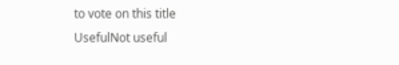to vote on this title
UsefulNot useful